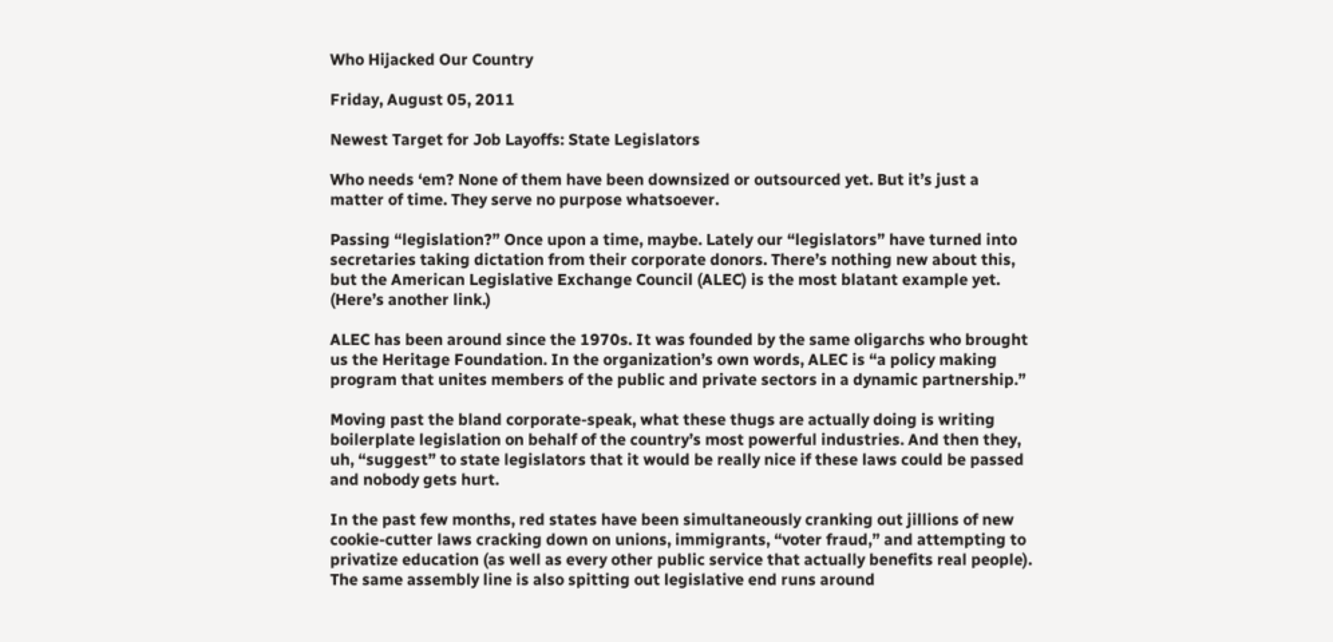Who Hijacked Our Country

Friday, August 05, 2011

Newest Target for Job Layoffs: State Legislators

Who needs ‘em? None of them have been downsized or outsourced yet. But it’s just a matter of time. They serve no purpose whatsoever.

Passing “legislation?” Once upon a time, maybe. Lately our “legislators” have turned into secretaries taking dictation from their corporate donors. There’s nothing new about this, but the American Legislative Exchange Council (ALEC) is the most blatant example yet. (Here’s another link.)

ALEC has been around since the 1970s. It was founded by the same oligarchs who brought us the Heritage Foundation. In the organization’s own words, ALEC is “a policy making program that unites members of the public and private sectors in a dynamic partnership.”

Moving past the bland corporate-speak, what these thugs are actually doing is writing boilerplate legislation on behalf of the country’s most powerful industries. And then they, uh, “suggest” to state legislators that it would be really nice if these laws could be passed and nobody gets hurt.

In the past few months, red states have been simultaneously cranking out jillions of new cookie-cutter laws cracking down on unions, immigrants, “voter fraud,” and attempting to privatize education (as well as every other public service that actually benefits real people). The same assembly line is also spitting out legislative end runs around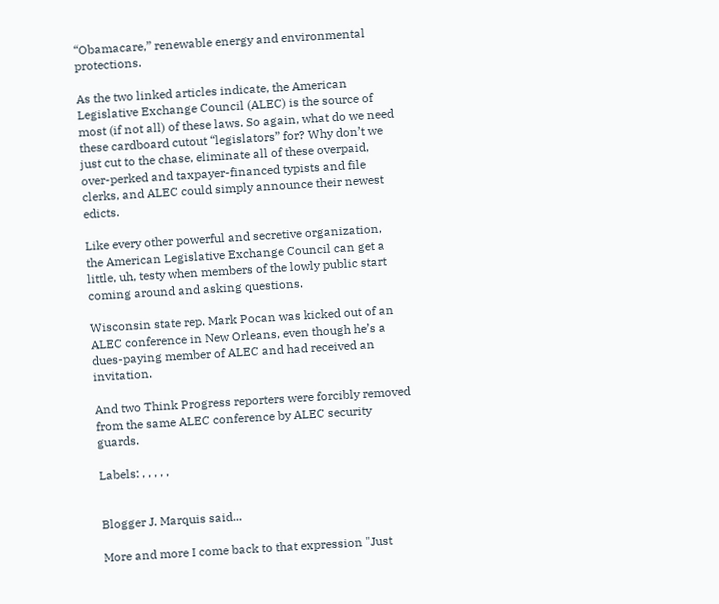“Obamacare,” renewable energy and environmental protections.

As the two linked articles indicate, the American Legislative Exchange Council (ALEC) is the source of most (if not all) of these laws. So again, what do we need these cardboard cutout “legislators” for? Why don’t we just cut to the chase, eliminate all of these overpaid, over-perked and taxpayer-financed typists and file clerks, and ALEC could simply announce their newest edicts.

Like every other powerful and secretive organization, the American Legislative Exchange Council can get a little, uh, testy when members of the lowly public start coming around and asking questions.

Wisconsin state rep. Mark Pocan was kicked out of an ALEC conference in New Orleans, even though he’s a dues-paying member of ALEC and had received an invitation.

And two Think Progress reporters were forcibly removed from the same ALEC conference by ALEC security guards.

Labels: , , , , ,


Blogger J. Marquis said...

More and more I come back to that expression "Just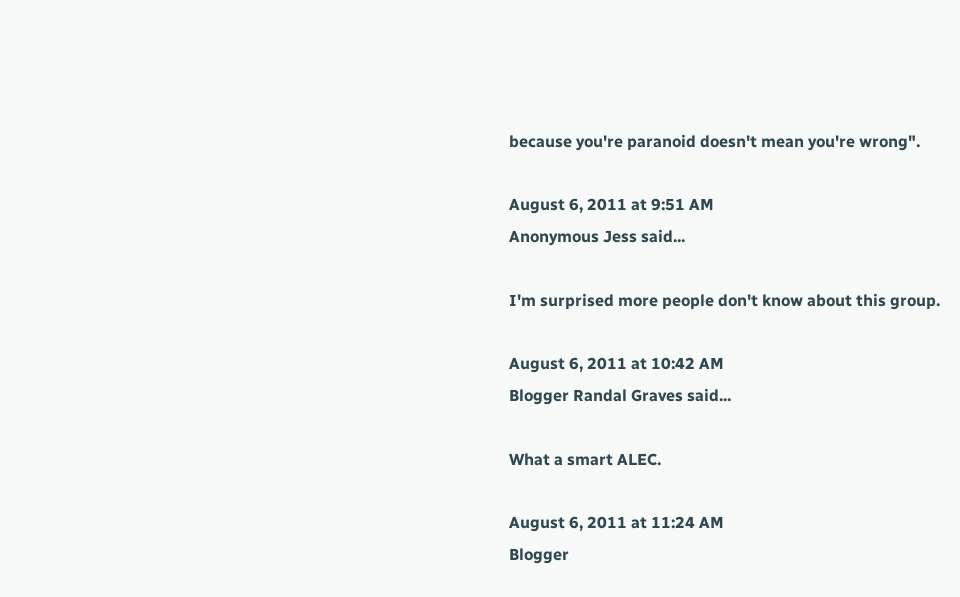because you're paranoid doesn't mean you're wrong".

August 6, 2011 at 9:51 AM
Anonymous Jess said...

I'm surprised more people don't know about this group.

August 6, 2011 at 10:42 AM
Blogger Randal Graves said...

What a smart ALEC.

August 6, 2011 at 11:24 AM
Blogger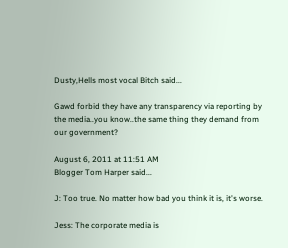Dusty,Hells most vocal Bitch said...

Gawd forbid they have any transparency via reporting by the media..you know..the same thing they demand from our government?

August 6, 2011 at 11:51 AM
Blogger Tom Harper said...

J: Too true. No matter how bad you think it is, it's worse.

Jess: The corporate media is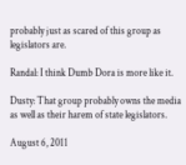probably just as scared of this group as legislators are.

Randal: I think Dumb Dora is more like it.

Dusty: That group probably owns the media as well as their harem of state legislators.

August 6, 2011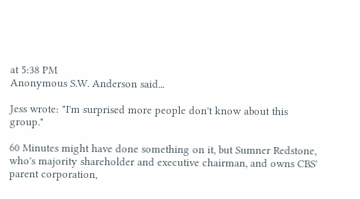at 5:38 PM
Anonymous S.W. Anderson said...

Jess wrote: "I'm surprised more people don't know about this group."

60 Minutes might have done something on it, but Sumner Redstone, who's majority shareholder and executive chairman, and owns CBS' parent corporation,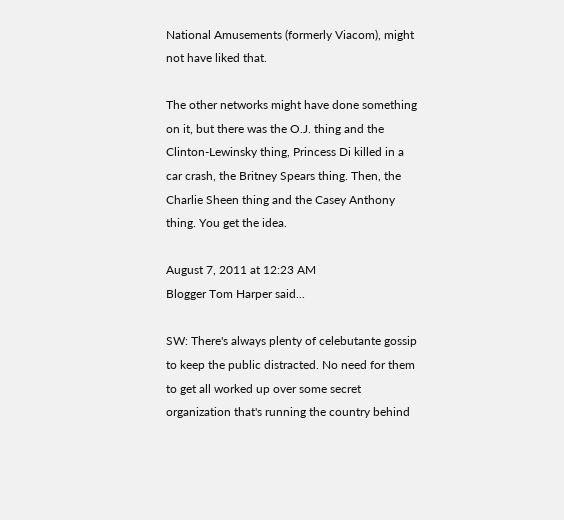National Amusements (formerly Viacom), might not have liked that.

The other networks might have done something on it, but there was the O.J. thing and the Clinton-Lewinsky thing, Princess Di killed in a car crash, the Britney Spears thing. Then, the Charlie Sheen thing and the Casey Anthony thing. You get the idea.

August 7, 2011 at 12:23 AM
Blogger Tom Harper said...

SW: There's always plenty of celebutante gossip to keep the public distracted. No need for them to get all worked up over some secret organization that's running the country behind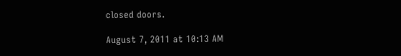closed doors.

August 7, 2011 at 10:13 AM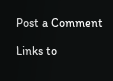Post a Comment

Links to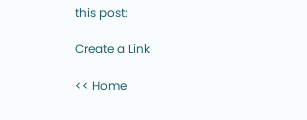this post:

Create a Link

<< Home